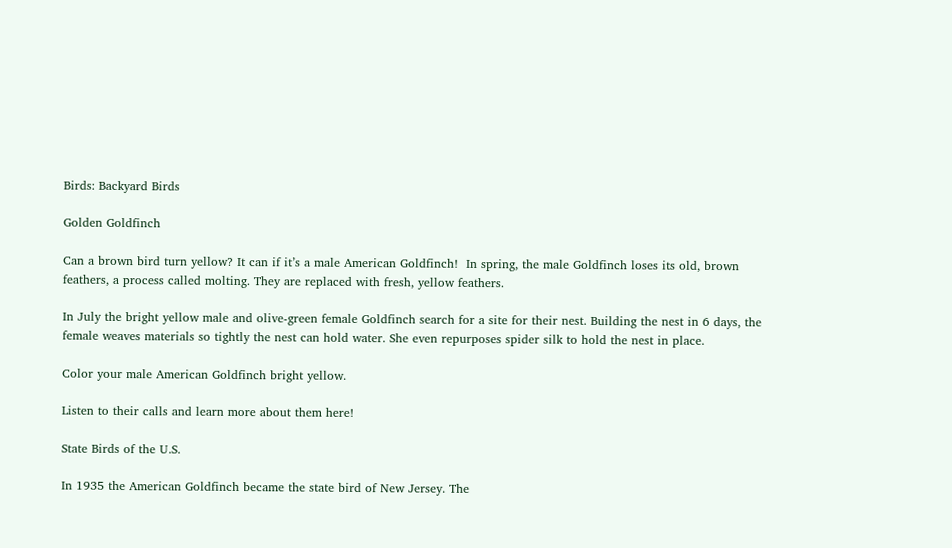Birds: Backyard Birds

Golden Goldfinch

Can a brown bird turn yellow? It can if it’s a male American Goldfinch!  In spring, the male Goldfinch loses its old, brown feathers, a process called molting. They are replaced with fresh, yellow feathers.

In July the bright yellow male and olive-green female Goldfinch search for a site for their nest. Building the nest in 6 days, the female weaves materials so tightly the nest can hold water. She even repurposes spider silk to hold the nest in place.

Color your male American Goldfinch bright yellow.

Listen to their calls and learn more about them here!

State Birds of the U.S.

In 1935 the American Goldfinch became the state bird of New Jersey. The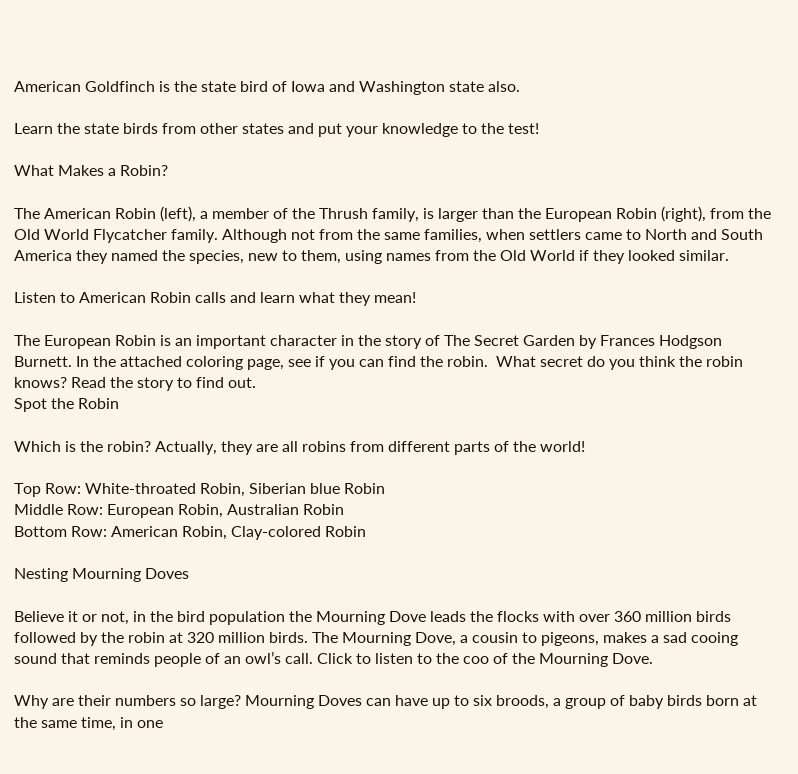American Goldfinch is the state bird of Iowa and Washington state also.

Learn the state birds from other states and put your knowledge to the test!

What Makes a Robin?

The American Robin (left), a member of the Thrush family, is larger than the European Robin (right), from the Old World Flycatcher family. Although not from the same families, when settlers came to North and South America they named the species, new to them, using names from the Old World if they looked similar.

Listen to American Robin calls and learn what they mean!

The European Robin is an important character in the story of The Secret Garden by Frances Hodgson Burnett. In the attached coloring page, see if you can find the robin.  What secret do you think the robin knows? Read the story to find out.
Spot the Robin

Which is the robin? Actually, they are all robins from different parts of the world!

Top Row: White-throated Robin, Siberian blue Robin
Middle Row: European Robin, Australian Robin
Bottom Row: American Robin, Clay-colored Robin

Nesting Mourning Doves

Believe it or not, in the bird population the Mourning Dove leads the flocks with over 360 million birds followed by the robin at 320 million birds. The Mourning Dove, a cousin to pigeons, makes a sad cooing sound that reminds people of an owl’s call. Click to listen to the coo of the Mourning Dove.

Why are their numbers so large? Mourning Doves can have up to six broods, a group of baby birds born at the same time, in one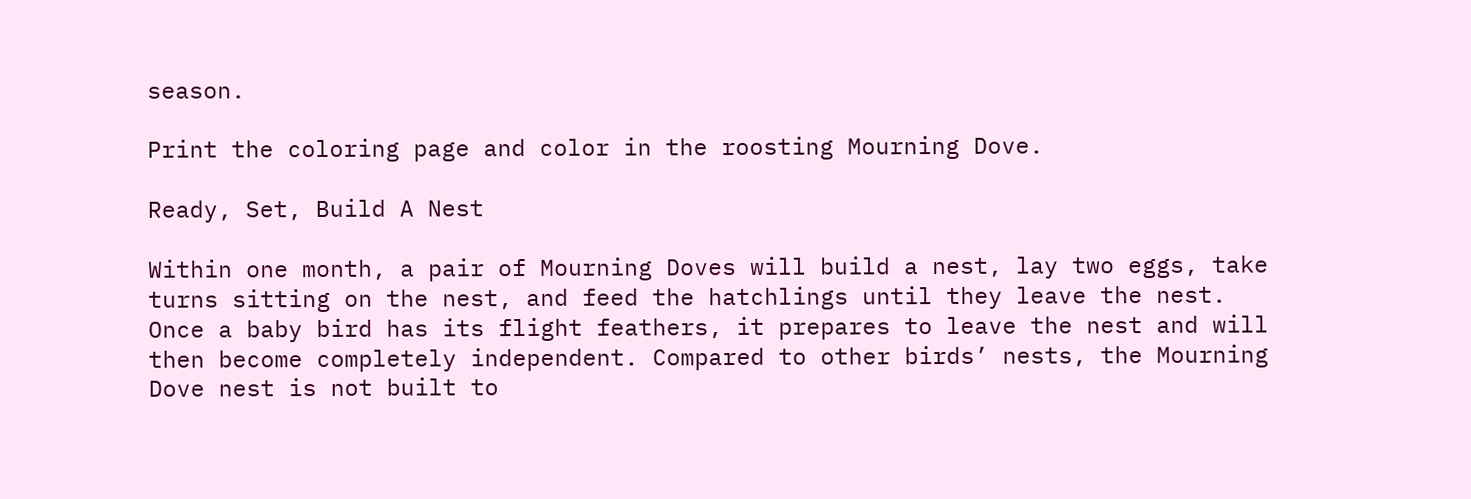season.

Print the coloring page and color in the roosting Mourning Dove.

Ready, Set, Build A Nest

Within one month, a pair of Mourning Doves will build a nest, lay two eggs, take turns sitting on the nest, and feed the hatchlings until they leave the nest. Once a baby bird has its flight feathers, it prepares to leave the nest and will then become completely independent. Compared to other birds’ nests, the Mourning Dove nest is not built to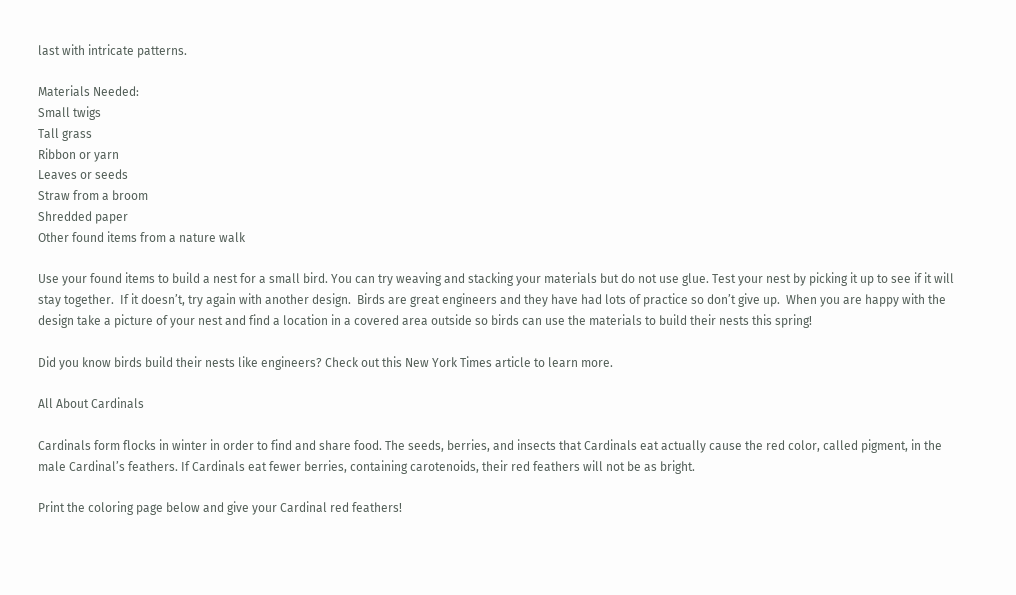last with intricate patterns.

Materials Needed:
Small twigs
Tall grass
Ribbon or yarn
Leaves or seeds
Straw from a broom
Shredded paper
Other found items from a nature walk

Use your found items to build a nest for a small bird. You can try weaving and stacking your materials but do not use glue. Test your nest by picking it up to see if it will stay together.  If it doesn’t, try again with another design.  Birds are great engineers and they have had lots of practice so don’t give up.  When you are happy with the design take a picture of your nest and find a location in a covered area outside so birds can use the materials to build their nests this spring!

Did you know birds build their nests like engineers? Check out this New York Times article to learn more.

All About Cardinals

Cardinals form flocks in winter in order to find and share food. The seeds, berries, and insects that Cardinals eat actually cause the red color, called pigment, in the male Cardinal’s feathers. If Cardinals eat fewer berries, containing carotenoids, their red feathers will not be as bright.

Print the coloring page below and give your Cardinal red feathers!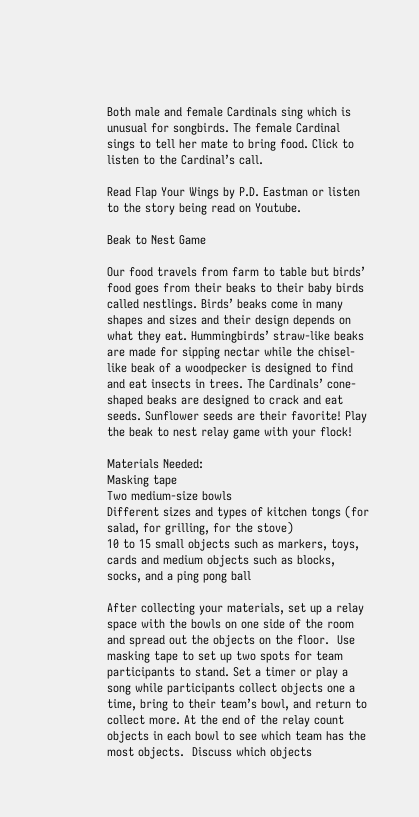Both male and female Cardinals sing which is unusual for songbirds. The female Cardinal sings to tell her mate to bring food. Click to listen to the Cardinal’s call.

Read Flap Your Wings by P.D. Eastman or listen to the story being read on Youtube.

Beak to Nest Game

Our food travels from farm to table but birds’ food goes from their beaks to their baby birds called nestlings. Birds’ beaks come in many shapes and sizes and their design depends on what they eat. Hummingbirds’ straw-like beaks are made for sipping nectar while the chisel-like beak of a woodpecker is designed to find and eat insects in trees. The Cardinals’ cone-shaped beaks are designed to crack and eat seeds. Sunflower seeds are their favorite! Play the beak to nest relay game with your flock!

Materials Needed:
Masking tape
Two medium-size bowls
Different sizes and types of kitchen tongs (for salad, for grilling, for the stove)
10 to 15 small objects such as markers, toys, cards and medium objects such as blocks, socks, and a ping pong ball

After collecting your materials, set up a relay space with the bowls on one side of the room and spread out the objects on the floor.  Use masking tape to set up two spots for team participants to stand. Set a timer or play a song while participants collect objects one a time, bring to their team’s bowl, and return to collect more. At the end of the relay count objects in each bowl to see which team has the most objects.  Discuss which objects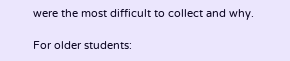were the most difficult to collect and why.

For older students: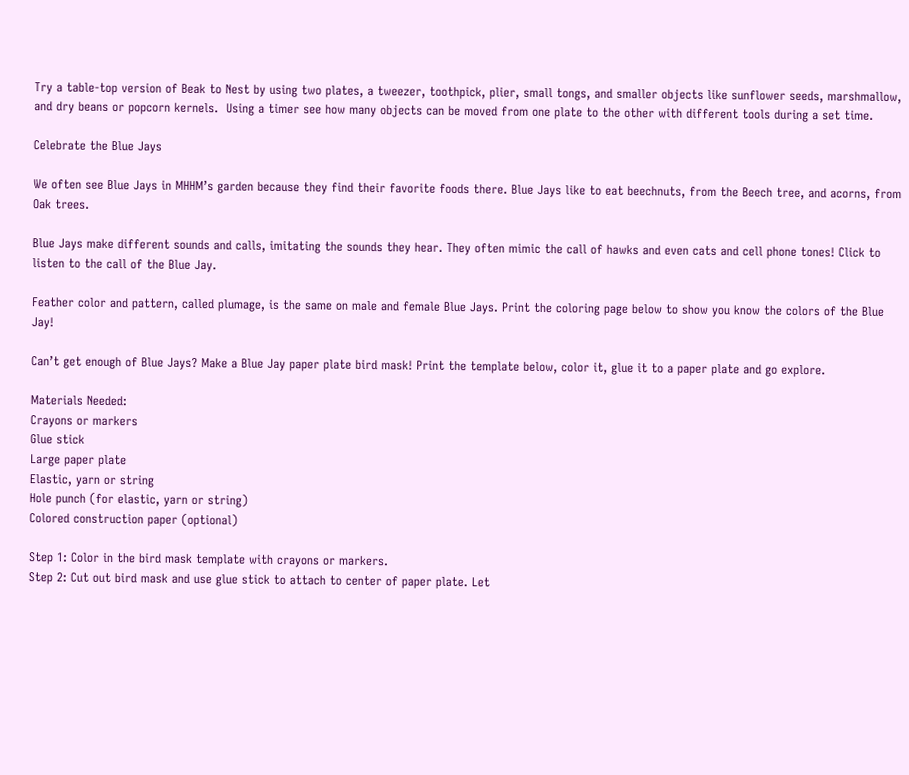Try a table-top version of Beak to Nest by using two plates, a tweezer, toothpick, plier, small tongs, and smaller objects like sunflower seeds, marshmallow, and dry beans or popcorn kernels.  Using a timer see how many objects can be moved from one plate to the other with different tools during a set time.

Celebrate the Blue Jays

We often see Blue Jays in MHHM’s garden because they find their favorite foods there. Blue Jays like to eat beechnuts, from the Beech tree, and acorns, from Oak trees.

Blue Jays make different sounds and calls, imitating the sounds they hear. They often mimic the call of hawks and even cats and cell phone tones! Click to listen to the call of the Blue Jay.

Feather color and pattern, called plumage, is the same on male and female Blue Jays. Print the coloring page below to show you know the colors of the Blue Jay!

Can’t get enough of Blue Jays? Make a Blue Jay paper plate bird mask! Print the template below, color it, glue it to a paper plate and go explore.

Materials Needed:
Crayons or markers
Glue stick
Large paper plate
Elastic, yarn or string
Hole punch (for elastic, yarn or string)
Colored construction paper (optional)

Step 1: Color in the bird mask template with crayons or markers.
Step 2: Cut out bird mask and use glue stick to attach to center of paper plate. Let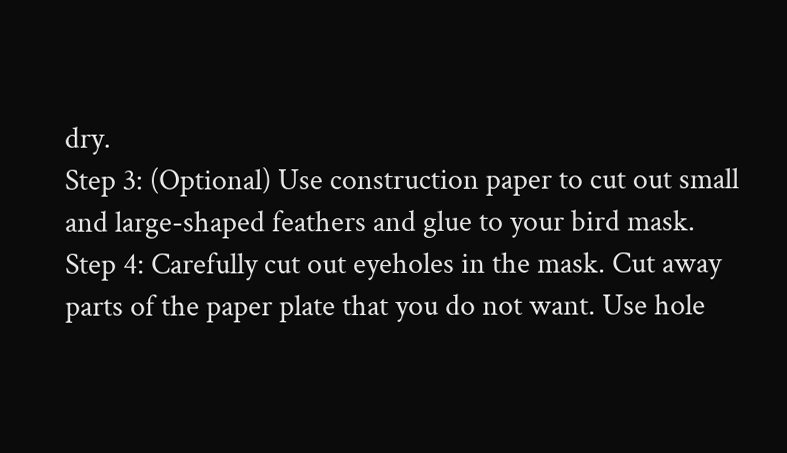dry.
Step 3: (Optional) Use construction paper to cut out small and large-shaped feathers and glue to your bird mask.
Step 4: Carefully cut out eyeholes in the mask. Cut away parts of the paper plate that you do not want. Use hole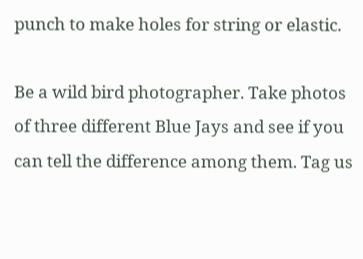punch to make holes for string or elastic.

Be a wild bird photographer. Take photos of three different Blue Jays and see if you can tell the difference among them. Tag us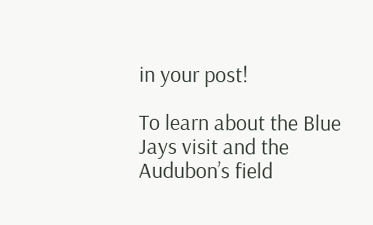in your post!

To learn about the Blue Jays visit and the Audubon’s field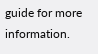guide for more information.